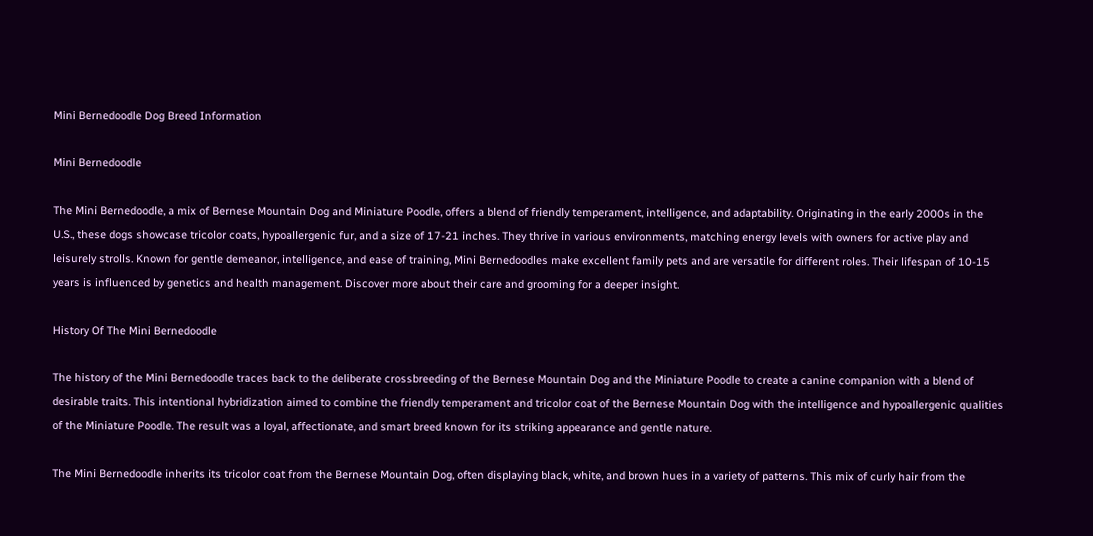Mini Bernedoodle Dog Breed Information

Mini Bernedoodle

The Mini Bernedoodle, a mix of Bernese Mountain Dog and Miniature Poodle, offers a blend of friendly temperament, intelligence, and adaptability. Originating in the early 2000s in the U.S., these dogs showcase tricolor coats, hypoallergenic fur, and a size of 17-21 inches. They thrive in various environments, matching energy levels with owners for active play and leisurely strolls. Known for gentle demeanor, intelligence, and ease of training, Mini Bernedoodles make excellent family pets and are versatile for different roles. Their lifespan of 10-15 years is influenced by genetics and health management. Discover more about their care and grooming for a deeper insight.

History Of The Mini Bernedoodle

The history of the Mini Bernedoodle traces back to the deliberate crossbreeding of the Bernese Mountain Dog and the Miniature Poodle to create a canine companion with a blend of desirable traits. This intentional hybridization aimed to combine the friendly temperament and tricolor coat of the Bernese Mountain Dog with the intelligence and hypoallergenic qualities of the Miniature Poodle. The result was a loyal, affectionate, and smart breed known for its striking appearance and gentle nature.

The Mini Bernedoodle inherits its tricolor coat from the Bernese Mountain Dog, often displaying black, white, and brown hues in a variety of patterns. This mix of curly hair from the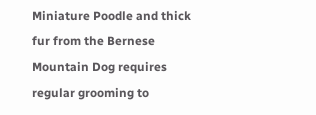Miniature Poodle and thick fur from the Bernese Mountain Dog requires regular grooming to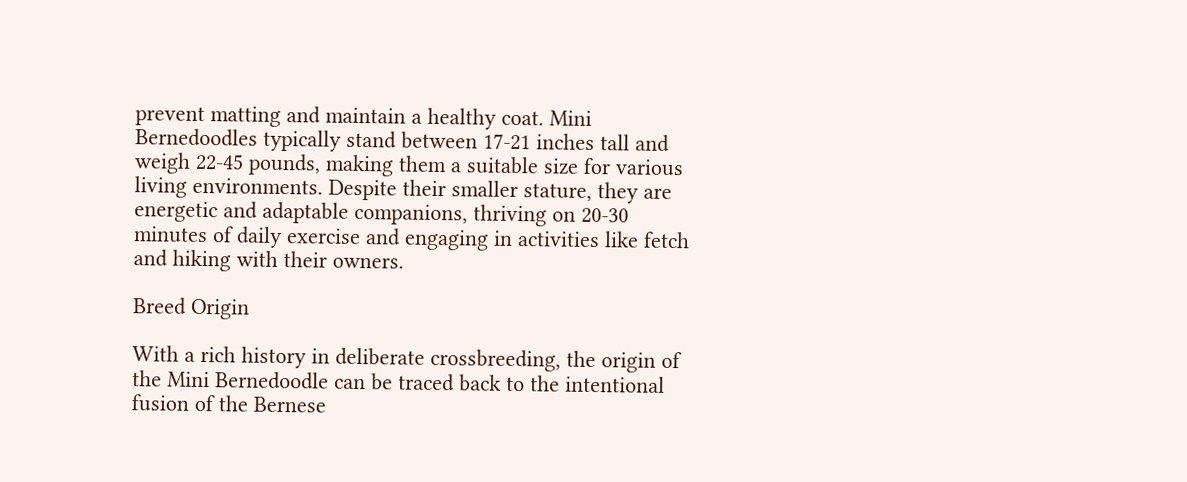prevent matting and maintain a healthy coat. Mini Bernedoodles typically stand between 17-21 inches tall and weigh 22-45 pounds, making them a suitable size for various living environments. Despite their smaller stature, they are energetic and adaptable companions, thriving on 20-30 minutes of daily exercise and engaging in activities like fetch and hiking with their owners.

Breed Origin

With a rich history in deliberate crossbreeding, the origin of the Mini Bernedoodle can be traced back to the intentional fusion of the Bernese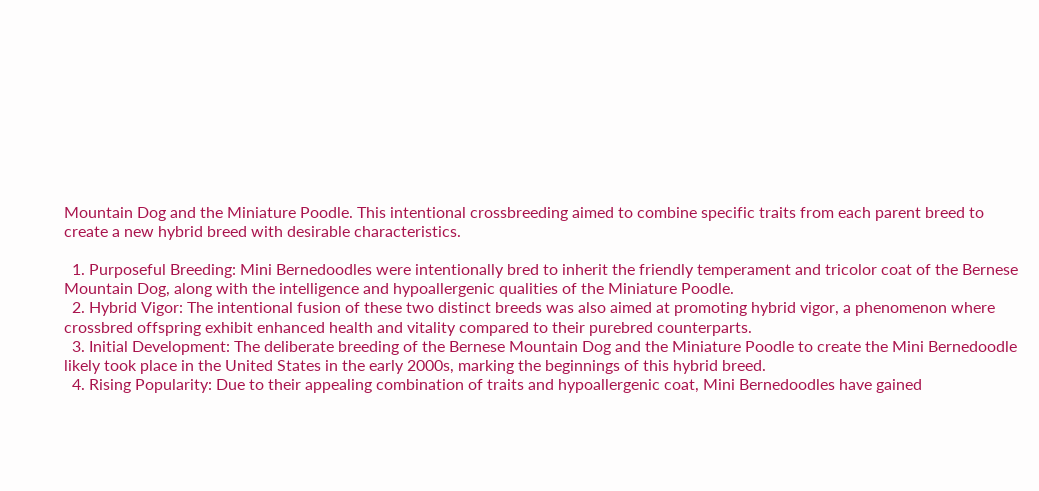Mountain Dog and the Miniature Poodle. This intentional crossbreeding aimed to combine specific traits from each parent breed to create a new hybrid breed with desirable characteristics.

  1. Purposeful Breeding: Mini Bernedoodles were intentionally bred to inherit the friendly temperament and tricolor coat of the Bernese Mountain Dog, along with the intelligence and hypoallergenic qualities of the Miniature Poodle.
  2. Hybrid Vigor: The intentional fusion of these two distinct breeds was also aimed at promoting hybrid vigor, a phenomenon where crossbred offspring exhibit enhanced health and vitality compared to their purebred counterparts.
  3. Initial Development: The deliberate breeding of the Bernese Mountain Dog and the Miniature Poodle to create the Mini Bernedoodle likely took place in the United States in the early 2000s, marking the beginnings of this hybrid breed.
  4. Rising Popularity: Due to their appealing combination of traits and hypoallergenic coat, Mini Bernedoodles have gained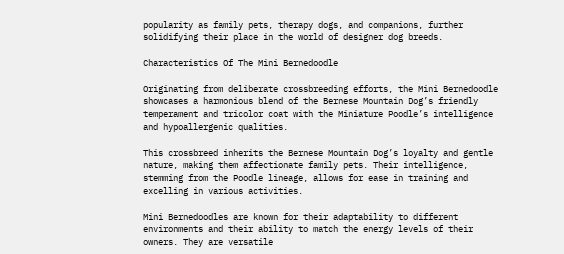popularity as family pets, therapy dogs, and companions, further solidifying their place in the world of designer dog breeds.

Characteristics Of The Mini Bernedoodle

Originating from deliberate crossbreeding efforts, the Mini Bernedoodle showcases a harmonious blend of the Bernese Mountain Dog’s friendly temperament and tricolor coat with the Miniature Poodle’s intelligence and hypoallergenic qualities.

This crossbreed inherits the Bernese Mountain Dog’s loyalty and gentle nature, making them affectionate family pets. Their intelligence, stemming from the Poodle lineage, allows for ease in training and excelling in various activities.

Mini Bernedoodles are known for their adaptability to different environments and their ability to match the energy levels of their owners. They are versatile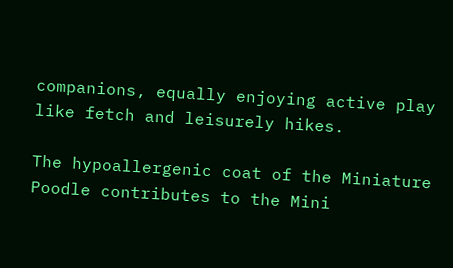companions, equally enjoying active play like fetch and leisurely hikes.

The hypoallergenic coat of the Miniature Poodle contributes to the Mini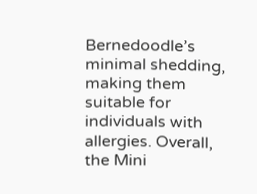Bernedoodle’s minimal shedding, making them suitable for individuals with allergies. Overall, the Mini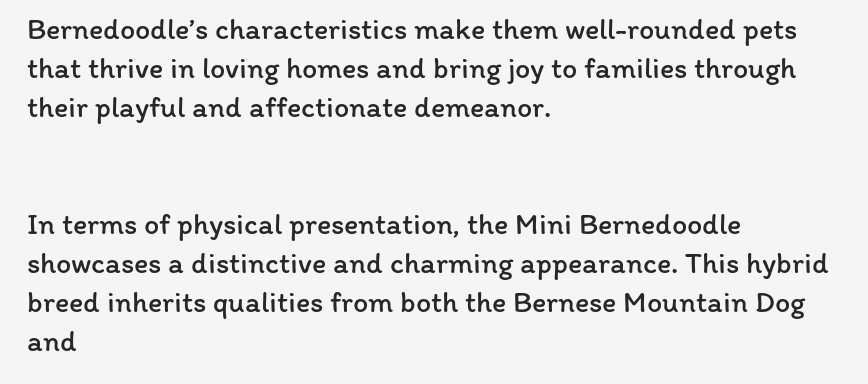Bernedoodle’s characteristics make them well-rounded pets that thrive in loving homes and bring joy to families through their playful and affectionate demeanor.


In terms of physical presentation, the Mini Bernedoodle showcases a distinctive and charming appearance. This hybrid breed inherits qualities from both the Bernese Mountain Dog and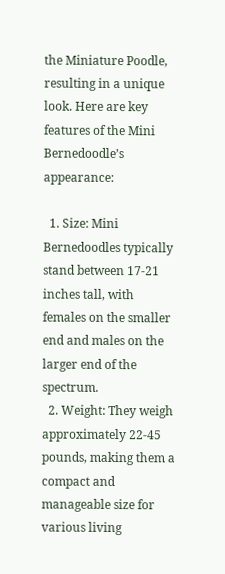the Miniature Poodle, resulting in a unique look. Here are key features of the Mini Bernedoodle’s appearance:

  1. Size: Mini Bernedoodles typically stand between 17-21 inches tall, with females on the smaller end and males on the larger end of the spectrum.
  2. Weight: They weigh approximately 22-45 pounds, making them a compact and manageable size for various living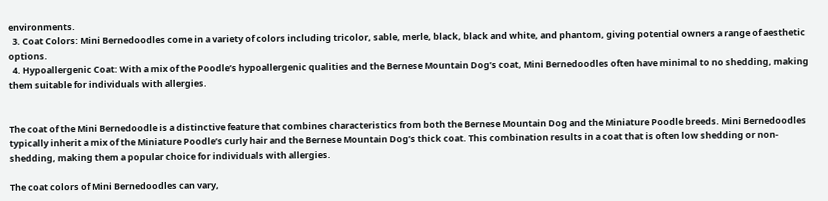environments.
  3. Coat Colors: Mini Bernedoodles come in a variety of colors including tricolor, sable, merle, black, black and white, and phantom, giving potential owners a range of aesthetic options.
  4. Hypoallergenic Coat: With a mix of the Poodle’s hypoallergenic qualities and the Bernese Mountain Dog’s coat, Mini Bernedoodles often have minimal to no shedding, making them suitable for individuals with allergies.


The coat of the Mini Bernedoodle is a distinctive feature that combines characteristics from both the Bernese Mountain Dog and the Miniature Poodle breeds. Mini Bernedoodles typically inherit a mix of the Miniature Poodle’s curly hair and the Bernese Mountain Dog’s thick coat. This combination results in a coat that is often low shedding or non-shedding, making them a popular choice for individuals with allergies.

The coat colors of Mini Bernedoodles can vary,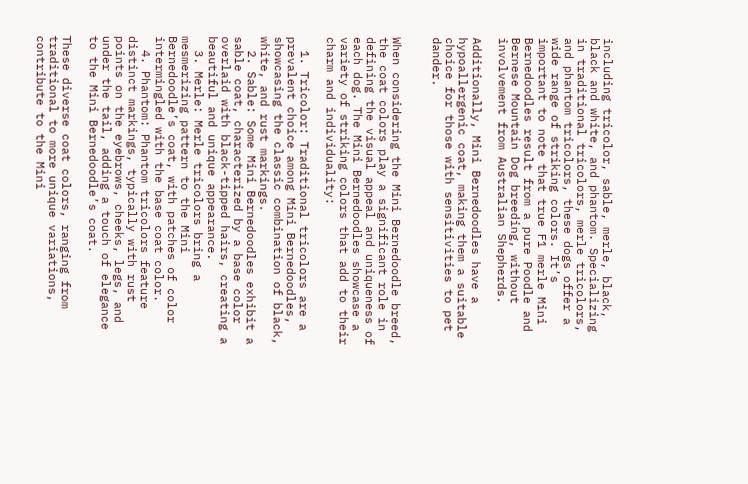including tricolor, sable, merle, black, black and white, and phantom. Specializing in traditional tricolors, merle tricolors, and phantom tricolors, these dogs offer a wide range of striking colors. It’s important to note that true F1 merle Mini Bernedoodles result from a pure Poodle and Bernese Mountain Dog breeding, without involvement from Australian Shepherds.

Additionally, Mini Bernedoodles have a hypoallergenic coat, making them a suitable choice for those with sensitivities to pet dander.


When considering the Mini Bernedoodle breed, the coat colors play a significant role in defining the visual appeal and uniqueness of each dog. The Mini Bernedoodles showcase a variety of striking colors that add to their charm and individuality:

  1. Tricolor: Traditional tricolors are a prevalent choice among Mini Bernedoodles, showcasing the classic combination of black, white, and rust markings.
  2. Sable: Some Mini Bernedoodles exhibit a sable coat, characterized by a base color overlaid with black-tipped hairs, creating a beautiful and unique appearance.
  3. Merle: Merle tricolors bring a mesmerizing pattern to the Mini Bernedoodle’s coat, with patches of color intermingled with the base coat color.
  4. Phantom: Phantom tricolors feature distinct markings, typically with rust points on the eyebrows, cheeks, legs, and under the tail, adding a touch of elegance to the Mini Bernedoodle’s coat.

These diverse coat colors, ranging from traditional to more unique variations, contribute to the Mini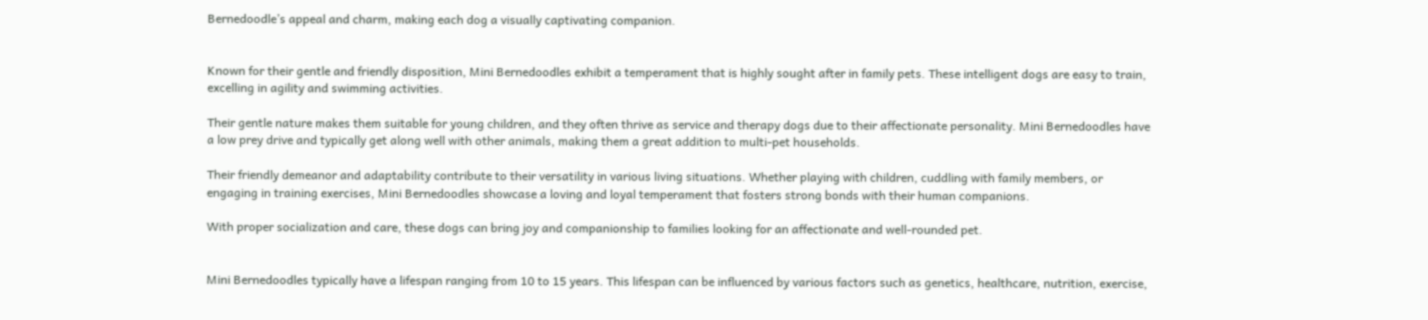Bernedoodle’s appeal and charm, making each dog a visually captivating companion.


Known for their gentle and friendly disposition, Mini Bernedoodles exhibit a temperament that is highly sought after in family pets. These intelligent dogs are easy to train, excelling in agility and swimming activities.

Their gentle nature makes them suitable for young children, and they often thrive as service and therapy dogs due to their affectionate personality. Mini Bernedoodles have a low prey drive and typically get along well with other animals, making them a great addition to multi-pet households.

Their friendly demeanor and adaptability contribute to their versatility in various living situations. Whether playing with children, cuddling with family members, or engaging in training exercises, Mini Bernedoodles showcase a loving and loyal temperament that fosters strong bonds with their human companions.

With proper socialization and care, these dogs can bring joy and companionship to families looking for an affectionate and well-rounded pet.


Mini Bernedoodles typically have a lifespan ranging from 10 to 15 years. This lifespan can be influenced by various factors such as genetics, healthcare, nutrition, exercise,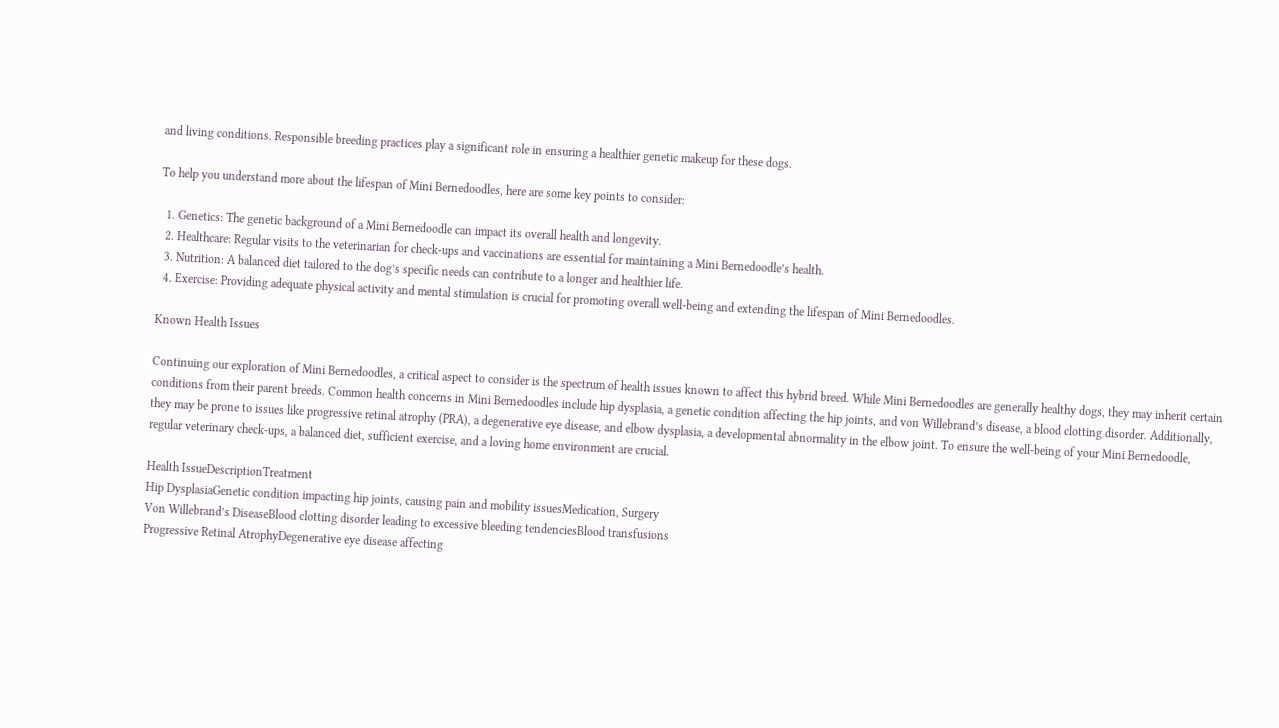and living conditions. Responsible breeding practices play a significant role in ensuring a healthier genetic makeup for these dogs.

To help you understand more about the lifespan of Mini Bernedoodles, here are some key points to consider:

  1. Genetics: The genetic background of a Mini Bernedoodle can impact its overall health and longevity.
  2. Healthcare: Regular visits to the veterinarian for check-ups and vaccinations are essential for maintaining a Mini Bernedoodle’s health.
  3. Nutrition: A balanced diet tailored to the dog’s specific needs can contribute to a longer and healthier life.
  4. Exercise: Providing adequate physical activity and mental stimulation is crucial for promoting overall well-being and extending the lifespan of Mini Bernedoodles.

Known Health Issues

Continuing our exploration of Mini Bernedoodles, a critical aspect to consider is the spectrum of health issues known to affect this hybrid breed. While Mini Bernedoodles are generally healthy dogs, they may inherit certain conditions from their parent breeds. Common health concerns in Mini Bernedoodles include hip dysplasia, a genetic condition affecting the hip joints, and von Willebrand’s disease, a blood clotting disorder. Additionally, they may be prone to issues like progressive retinal atrophy (PRA), a degenerative eye disease, and elbow dysplasia, a developmental abnormality in the elbow joint. To ensure the well-being of your Mini Bernedoodle, regular veterinary check-ups, a balanced diet, sufficient exercise, and a loving home environment are crucial.

Health IssueDescriptionTreatment
Hip DysplasiaGenetic condition impacting hip joints, causing pain and mobility issuesMedication, Surgery
Von Willebrand’s DiseaseBlood clotting disorder leading to excessive bleeding tendenciesBlood transfusions
Progressive Retinal AtrophyDegenerative eye disease affecting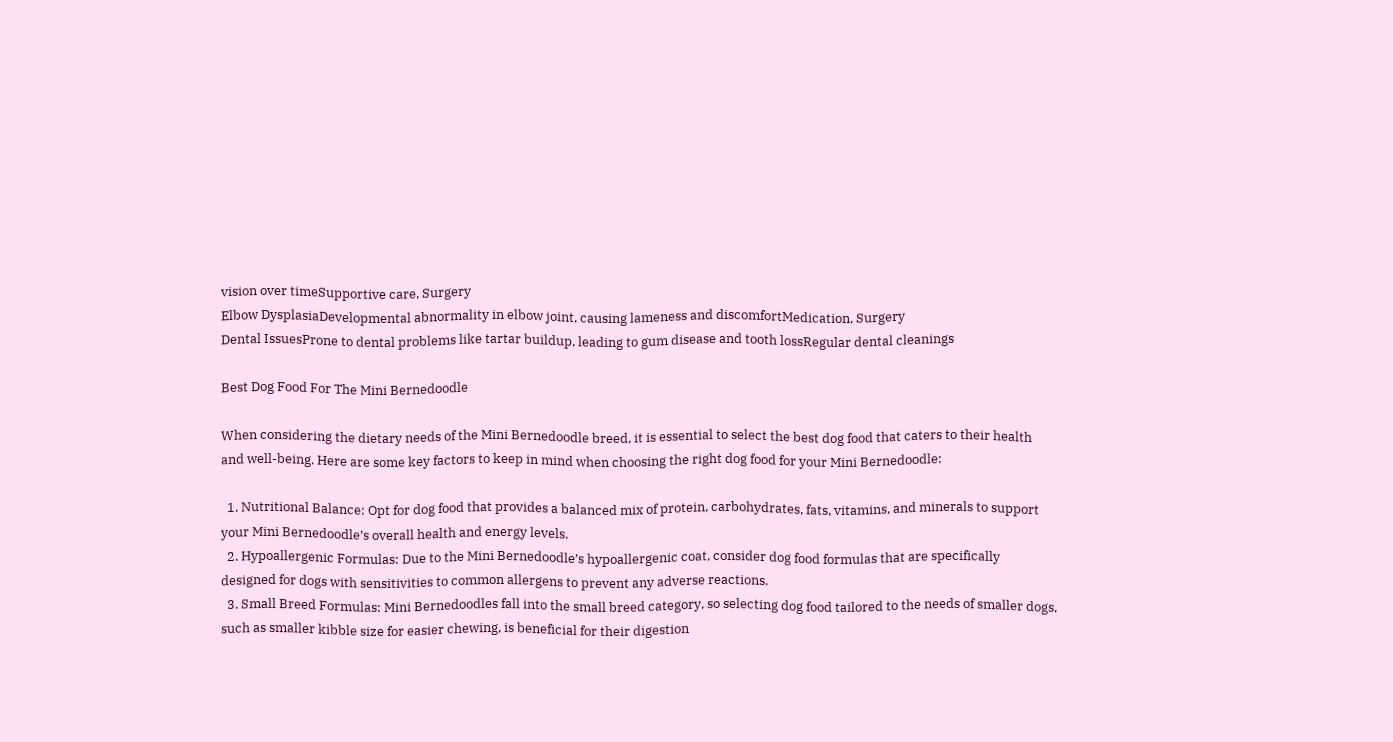vision over timeSupportive care, Surgery
Elbow DysplasiaDevelopmental abnormality in elbow joint, causing lameness and discomfortMedication, Surgery
Dental IssuesProne to dental problems like tartar buildup, leading to gum disease and tooth lossRegular dental cleanings

Best Dog Food For The Mini Bernedoodle

When considering the dietary needs of the Mini Bernedoodle breed, it is essential to select the best dog food that caters to their health and well-being. Here are some key factors to keep in mind when choosing the right dog food for your Mini Bernedoodle:

  1. Nutritional Balance: Opt for dog food that provides a balanced mix of protein, carbohydrates, fats, vitamins, and minerals to support your Mini Bernedoodle’s overall health and energy levels.
  2. Hypoallergenic Formulas: Due to the Mini Bernedoodle’s hypoallergenic coat, consider dog food formulas that are specifically designed for dogs with sensitivities to common allergens to prevent any adverse reactions.
  3. Small Breed Formulas: Mini Bernedoodles fall into the small breed category, so selecting dog food tailored to the needs of smaller dogs, such as smaller kibble size for easier chewing, is beneficial for their digestion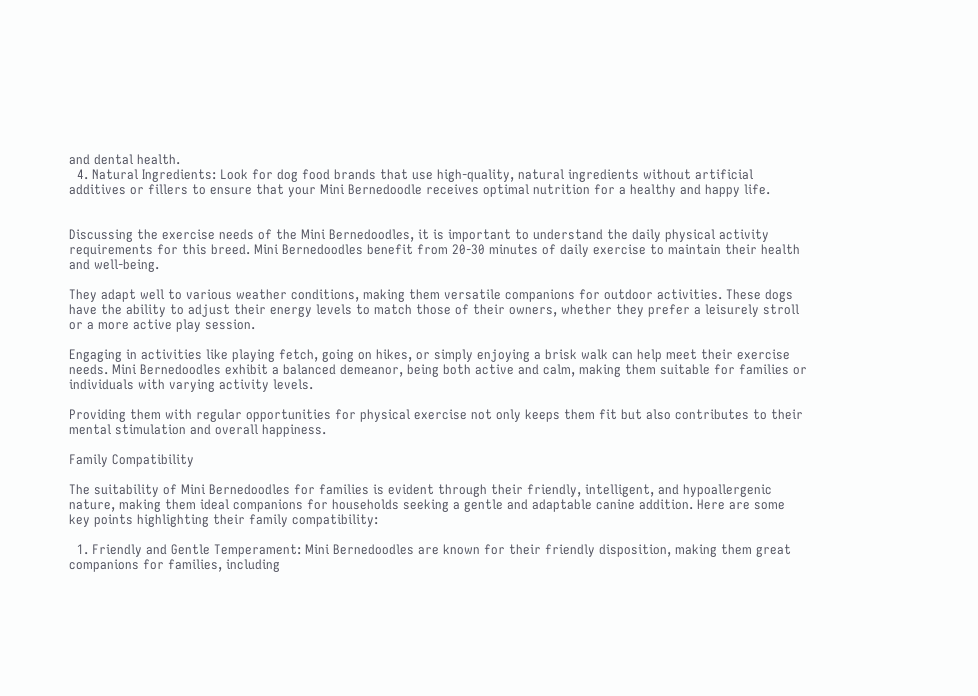and dental health.
  4. Natural Ingredients: Look for dog food brands that use high-quality, natural ingredients without artificial additives or fillers to ensure that your Mini Bernedoodle receives optimal nutrition for a healthy and happy life.


Discussing the exercise needs of the Mini Bernedoodles, it is important to understand the daily physical activity requirements for this breed. Mini Bernedoodles benefit from 20-30 minutes of daily exercise to maintain their health and well-being.

They adapt well to various weather conditions, making them versatile companions for outdoor activities. These dogs have the ability to adjust their energy levels to match those of their owners, whether they prefer a leisurely stroll or a more active play session.

Engaging in activities like playing fetch, going on hikes, or simply enjoying a brisk walk can help meet their exercise needs. Mini Bernedoodles exhibit a balanced demeanor, being both active and calm, making them suitable for families or individuals with varying activity levels.

Providing them with regular opportunities for physical exercise not only keeps them fit but also contributes to their mental stimulation and overall happiness.

Family Compatibility

The suitability of Mini Bernedoodles for families is evident through their friendly, intelligent, and hypoallergenic nature, making them ideal companions for households seeking a gentle and adaptable canine addition. Here are some key points highlighting their family compatibility:

  1. Friendly and Gentle Temperament: Mini Bernedoodles are known for their friendly disposition, making them great companions for families, including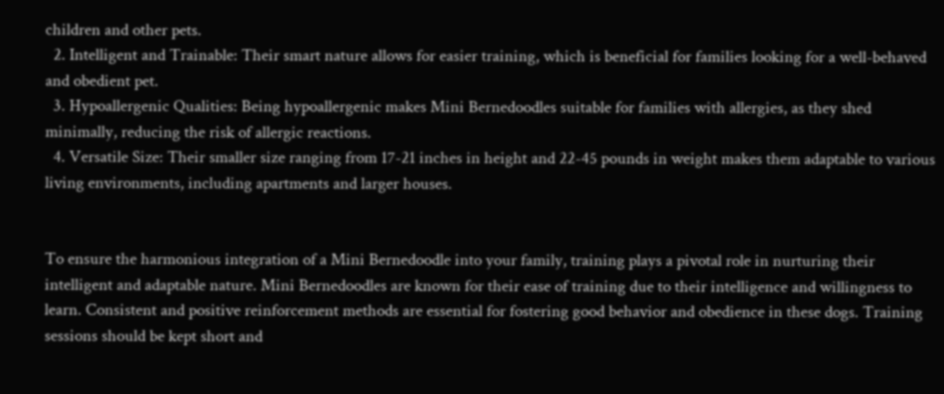children and other pets.
  2. Intelligent and Trainable: Their smart nature allows for easier training, which is beneficial for families looking for a well-behaved and obedient pet.
  3. Hypoallergenic Qualities: Being hypoallergenic makes Mini Bernedoodles suitable for families with allergies, as they shed minimally, reducing the risk of allergic reactions.
  4. Versatile Size: Their smaller size ranging from 17-21 inches in height and 22-45 pounds in weight makes them adaptable to various living environments, including apartments and larger houses.


To ensure the harmonious integration of a Mini Bernedoodle into your family, training plays a pivotal role in nurturing their intelligent and adaptable nature. Mini Bernedoodles are known for their ease of training due to their intelligence and willingness to learn. Consistent and positive reinforcement methods are essential for fostering good behavior and obedience in these dogs. Training sessions should be kept short and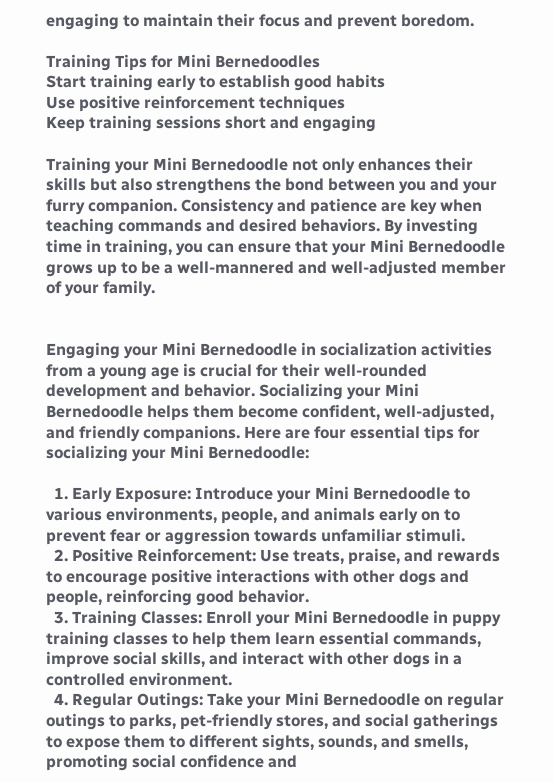engaging to maintain their focus and prevent boredom.

Training Tips for Mini Bernedoodles
Start training early to establish good habits
Use positive reinforcement techniques
Keep training sessions short and engaging

Training your Mini Bernedoodle not only enhances their skills but also strengthens the bond between you and your furry companion. Consistency and patience are key when teaching commands and desired behaviors. By investing time in training, you can ensure that your Mini Bernedoodle grows up to be a well-mannered and well-adjusted member of your family.


Engaging your Mini Bernedoodle in socialization activities from a young age is crucial for their well-rounded development and behavior. Socializing your Mini Bernedoodle helps them become confident, well-adjusted, and friendly companions. Here are four essential tips for socializing your Mini Bernedoodle:

  1. Early Exposure: Introduce your Mini Bernedoodle to various environments, people, and animals early on to prevent fear or aggression towards unfamiliar stimuli.
  2. Positive Reinforcement: Use treats, praise, and rewards to encourage positive interactions with other dogs and people, reinforcing good behavior.
  3. Training Classes: Enroll your Mini Bernedoodle in puppy training classes to help them learn essential commands, improve social skills, and interact with other dogs in a controlled environment.
  4. Regular Outings: Take your Mini Bernedoodle on regular outings to parks, pet-friendly stores, and social gatherings to expose them to different sights, sounds, and smells, promoting social confidence and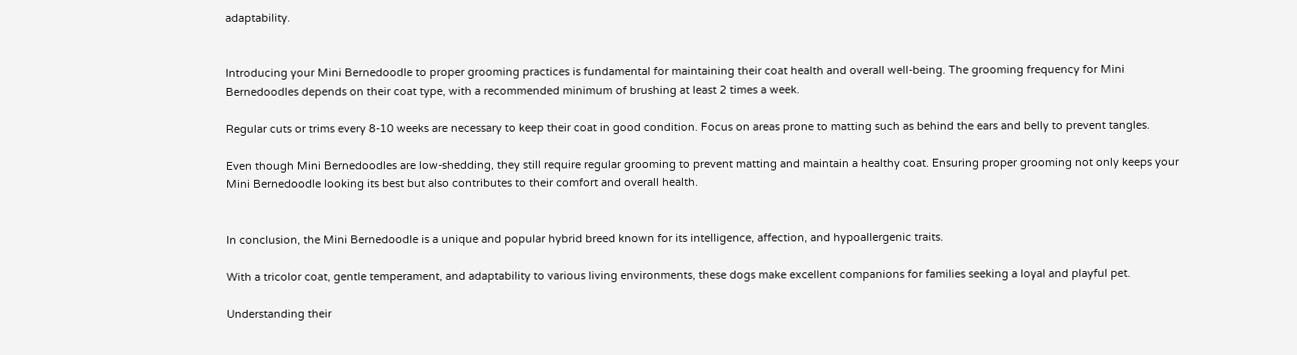adaptability.


Introducing your Mini Bernedoodle to proper grooming practices is fundamental for maintaining their coat health and overall well-being. The grooming frequency for Mini Bernedoodles depends on their coat type, with a recommended minimum of brushing at least 2 times a week.

Regular cuts or trims every 8-10 weeks are necessary to keep their coat in good condition. Focus on areas prone to matting such as behind the ears and belly to prevent tangles.

Even though Mini Bernedoodles are low-shedding, they still require regular grooming to prevent matting and maintain a healthy coat. Ensuring proper grooming not only keeps your Mini Bernedoodle looking its best but also contributes to their comfort and overall health.


In conclusion, the Mini Bernedoodle is a unique and popular hybrid breed known for its intelligence, affection, and hypoallergenic traits.

With a tricolor coat, gentle temperament, and adaptability to various living environments, these dogs make excellent companions for families seeking a loyal and playful pet.

Understanding their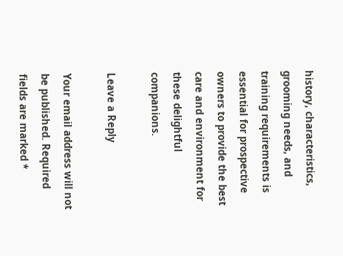history, characteristics, grooming needs, and training requirements is essential for prospective owners to provide the best care and environment for these delightful companions.

Leave a Reply

Your email address will not be published. Required fields are marked *